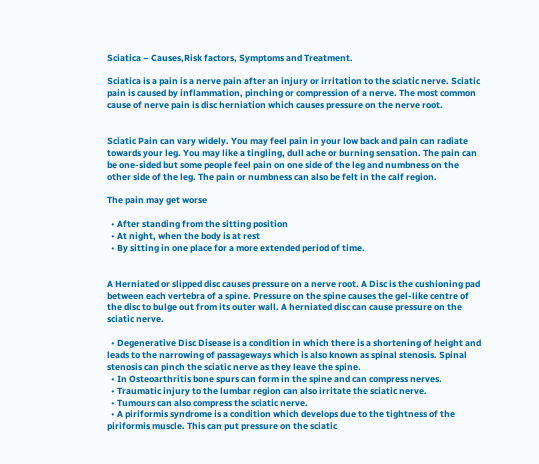Sciatica – Causes,Risk factors, Symptoms and Treatment.

Sciatica is a pain is a nerve pain after an injury or irritation to the sciatic nerve. Sciatic pain is caused by inflammation, pinching or compression of a nerve. The most common cause of nerve pain is disc herniation which causes pressure on the nerve root.


Sciatic Pain can vary widely. You may feel pain in your low back and pain can radiate towards your leg. You may like a tingling, dull ache or burning sensation. The pain can be one-sided but some people feel pain on one side of the leg and numbness on the other side of the leg. The pain or numbness can also be felt in the calf region.

The pain may get worse

  • After standing from the sitting position
  • At night, when the body is at rest
  • By sitting in one place for a more extended period of time.


A Herniated or slipped disc causes pressure on a nerve root. A Disc is the cushioning pad between each vertebra of a spine. Pressure on the spine causes the gel-like centre of the disc to bulge out from its outer wall. A herniated disc can cause pressure on the sciatic nerve.

  • Degenerative Disc Disease is a condition in which there is a shortening of height and leads to the narrowing of passageways which is also known as spinal stenosis. Spinal stenosis can pinch the sciatic nerve as they leave the spine.
  • In Osteoarthritis bone spurs can form in the spine and can compress nerves.
  • Traumatic injury to the lumbar region can also irritate the sciatic nerve.
  • Tumours can also compress the sciatic nerve.
  • A piriformis syndrome is a condition which develops due to the tightness of the piriformis muscle. This can put pressure on the sciatic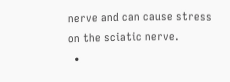nerve and can cause stress on the sciatic nerve.
  •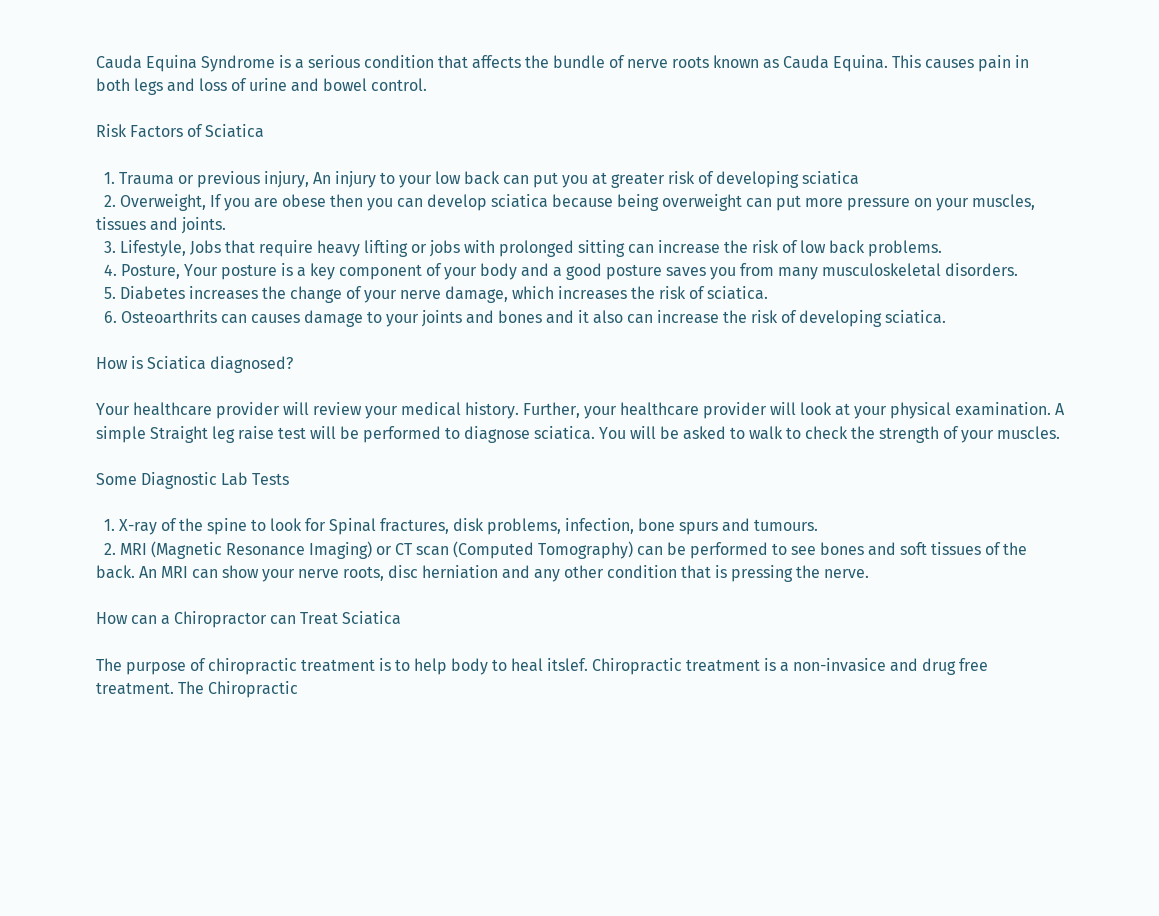Cauda Equina Syndrome is a serious condition that affects the bundle of nerve roots known as Cauda Equina. This causes pain in both legs and loss of urine and bowel control.

Risk Factors of Sciatica

  1. Trauma or previous injury, An injury to your low back can put you at greater risk of developing sciatica
  2. Overweight, If you are obese then you can develop sciatica because being overweight can put more pressure on your muscles, tissues and joints.
  3. Lifestyle, Jobs that require heavy lifting or jobs with prolonged sitting can increase the risk of low back problems.
  4. Posture, Your posture is a key component of your body and a good posture saves you from many musculoskeletal disorders.
  5. Diabetes increases the change of your nerve damage, which increases the risk of sciatica.
  6. Osteoarthrits can causes damage to your joints and bones and it also can increase the risk of developing sciatica.

How is Sciatica diagnosed?

Your healthcare provider will review your medical history. Further, your healthcare provider will look at your physical examination. A simple Straight leg raise test will be performed to diagnose sciatica. You will be asked to walk to check the strength of your muscles.

Some Diagnostic Lab Tests

  1. X-ray of the spine to look for Spinal fractures, disk problems, infection, bone spurs and tumours.
  2. MRI (Magnetic Resonance Imaging) or CT scan (Computed Tomography) can be performed to see bones and soft tissues of the back. An MRI can show your nerve roots, disc herniation and any other condition that is pressing the nerve.

How can a Chiropractor can Treat Sciatica

The purpose of chiropractic treatment is to help body to heal itslef. Chiropractic treatment is a non-invasice and drug free treatment. The Chiropractic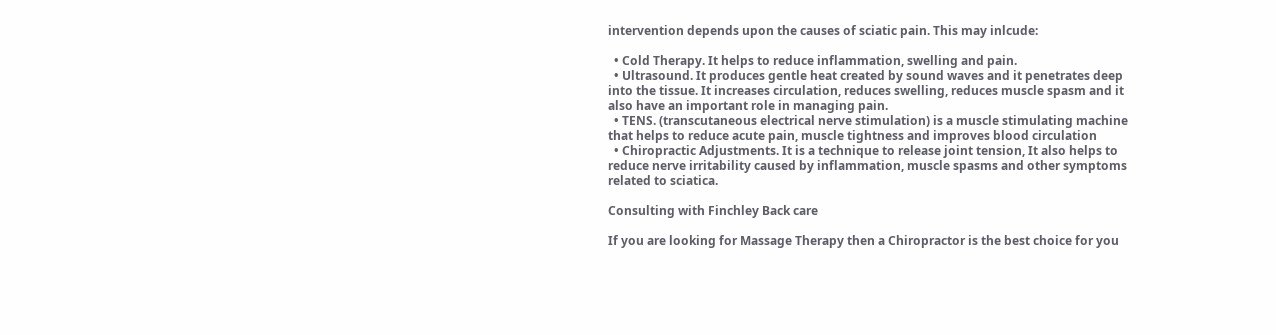intervention depends upon the causes of sciatic pain. This may inlcude:

  • Cold Therapy. It helps to reduce inflammation, swelling and pain.
  • Ultrasound. It produces gentle heat created by sound waves and it penetrates deep into the tissue. It increases circulation, reduces swelling, reduces muscle spasm and it also have an important role in managing pain.
  • TENS. (transcutaneous electrical nerve stimulation) is a muscle stimulating machine that helps to reduce acute pain, muscle tightness and improves blood circulation
  • Chiropractic Adjustments. It is a technique to release joint tension, It also helps to reduce nerve irritability caused by inflammation, muscle spasms and other symptoms related to sciatica.

Consulting with Finchley Back care

If you are looking for Massage Therapy then a Chiropractor is the best choice for you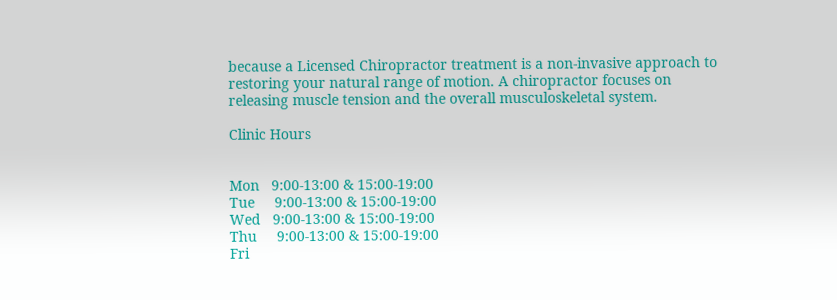because a Licensed Chiropractor treatment is a non-invasive approach to restoring your natural range of motion. A chiropractor focuses on releasing muscle tension and the overall musculoskeletal system.

Clinic Hours


Mon   9:00-13:00 & 15:00-19:00
Tue     9:00-13:00 & 15:00-19:00
Wed   9:00-13:00 & 15:00-19:00
Thu     9:00-13:00 & 15:00-19:00
Fri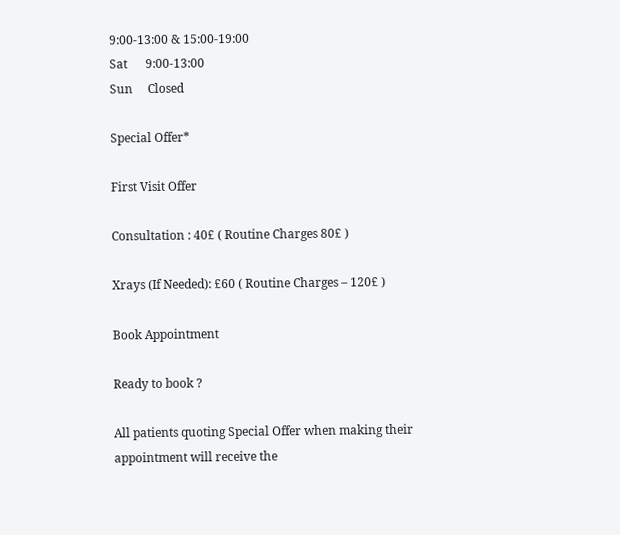9:00-13:00 & 15:00-19:00
Sat      9:00-13:00
Sun     Closed

Special Offer*

First Visit Offer

Consultation : 40£ ( Routine Charges 80£ )

Xrays (If Needed): £60 ( Routine Charges – 120£ )

Book Appointment

Ready to book ?

All patients quoting Special Offer when making their appointment will receive the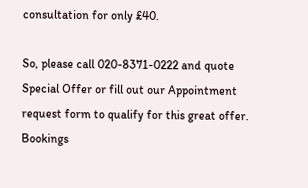consultation for only £40.

So, please call 020-8371-0222 and quote Special Offer or fill out our Appointment request form to qualify for this great offer. Bookings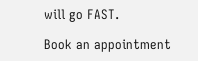will go FAST.

Book an appointment